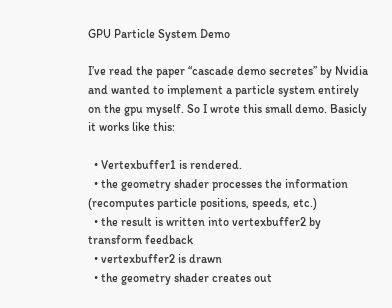GPU Particle System Demo

I’ve read the paper “cascade demo secretes” by Nvidia and wanted to implement a particle system entirely on the gpu myself. So I wrote this small demo. Basicly it works like this:

  • Vertexbuffer1 is rendered.
  • the geometry shader processes the information (recomputes particle positions, speeds, etc.)
  • the result is written into vertexbuffer2 by transform feedback
  • vertexbuffer2 is drawn
  • the geometry shader creates out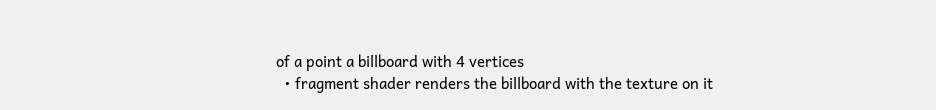of a point a billboard with 4 vertices
  • fragment shader renders the billboard with the texture on it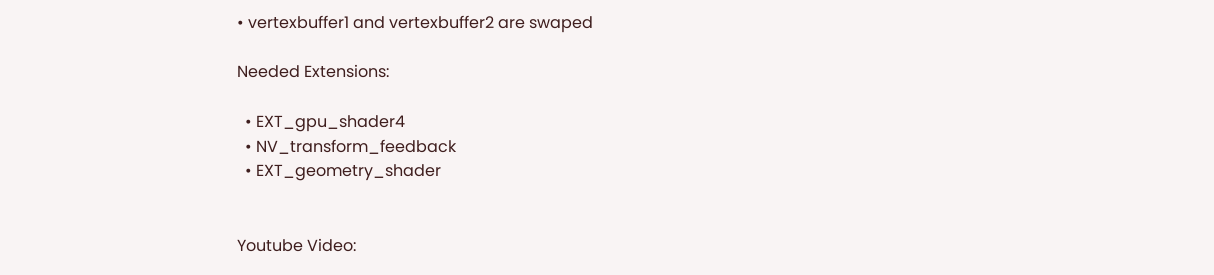• vertexbuffer1 and vertexbuffer2 are swaped

Needed Extensions:

  • EXT_gpu_shader4
  • NV_transform_feedback
  • EXT_geometry_shader


Youtube Video: